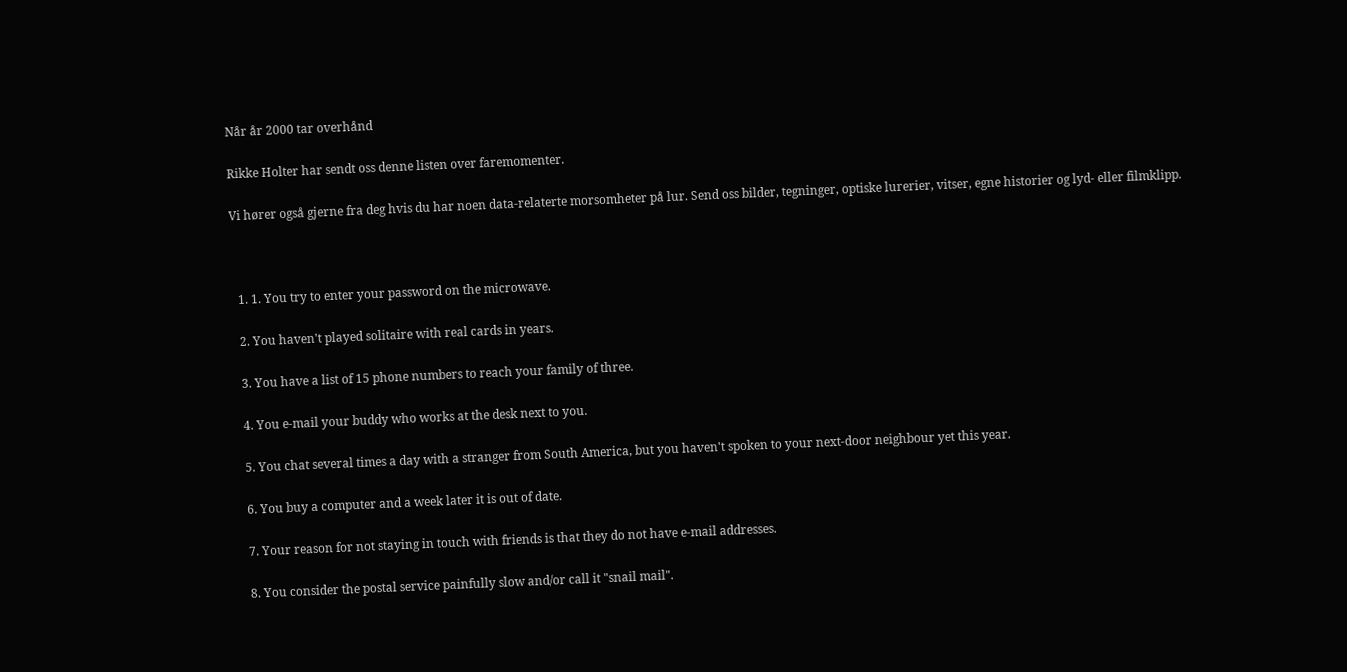Når år 2000 tar overhånd

Rikke Holter har sendt oss denne listen over faremomenter.

Vi hører også gjerne fra deg hvis du har noen data-relaterte morsomheter på lur. Send oss bilder, tegninger, optiske lurerier, vitser, egne historier og lyd- eller filmklipp.



  1. 1. You try to enter your password on the microwave.

  2. You haven't played solitaire with real cards in years.

  3. You have a list of 15 phone numbers to reach your family of three.

  4. You e-mail your buddy who works at the desk next to you.

  5. You chat several times a day with a stranger from South America, but you haven't spoken to your next-door neighbour yet this year.

  6. You buy a computer and a week later it is out of date.

  7. Your reason for not staying in touch with friends is that they do not have e-mail addresses.

  8. You consider the postal service painfully slow and/or call it "snail mail".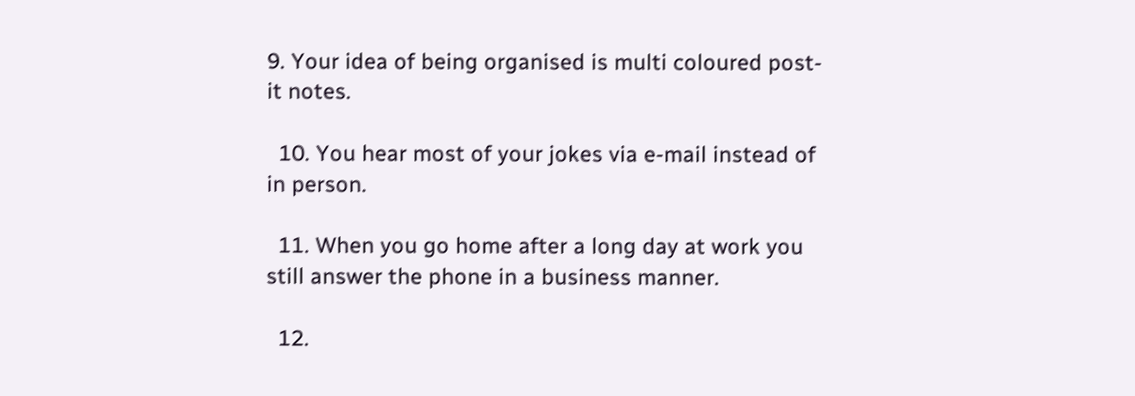9. Your idea of being organised is multi coloured post-it notes.

  10. You hear most of your jokes via e-mail instead of in person.

  11. When you go home after a long day at work you still answer the phone in a business manner.

  12.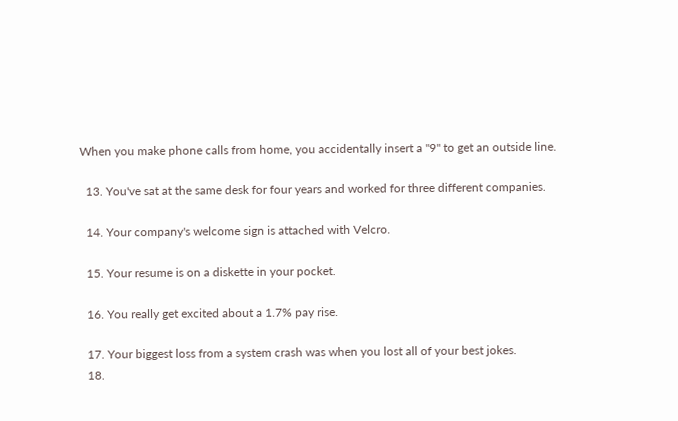When you make phone calls from home, you accidentally insert a "9" to get an outside line.

  13. You've sat at the same desk for four years and worked for three different companies.

  14. Your company's welcome sign is attached with Velcro.

  15. Your resume is on a diskette in your pocket.

  16. You really get excited about a 1.7% pay rise.

  17. Your biggest loss from a system crash was when you lost all of your best jokes.
  18.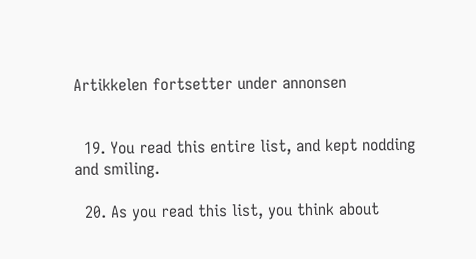Artikkelen fortsetter under annonsen


  19. You read this entire list, and kept nodding and smiling.

  20. As you read this list, you think about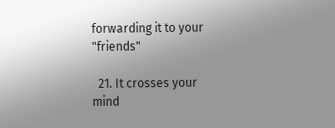forwarding it to your "friends"

  21. It crosses your mind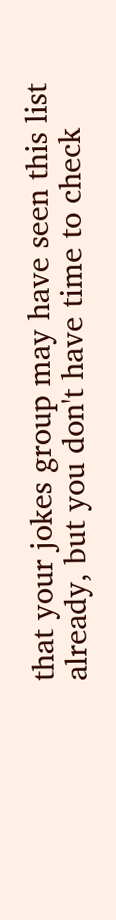that your jokes group may have seen this list already, but you don't have time to check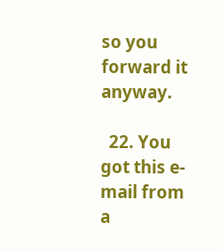so you forward it anyway.

  22. You got this e-mail from a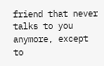friend that never talks to you anymore, except to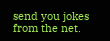send you jokes from the net.